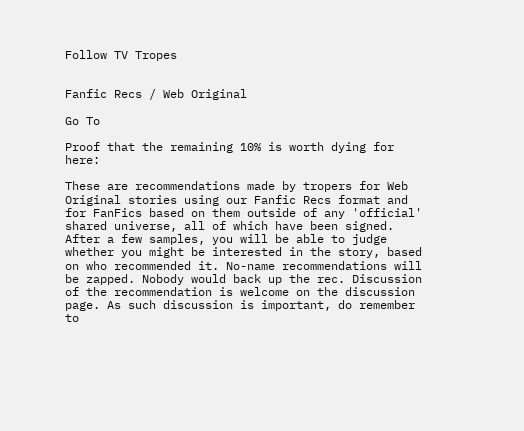Follow TV Tropes


Fanfic Recs / Web Original

Go To

Proof that the remaining 10% is worth dying for here:

These are recommendations made by tropers for Web Original stories using our Fanfic Recs format and for FanFics based on them outside of any 'official' shared universe, all of which have been signed. After a few samples, you will be able to judge whether you might be interested in the story, based on who recommended it. No-name recommendations will be zapped. Nobody would back up the rec. Discussion of the recommendation is welcome on the discussion page. As such discussion is important, do remember to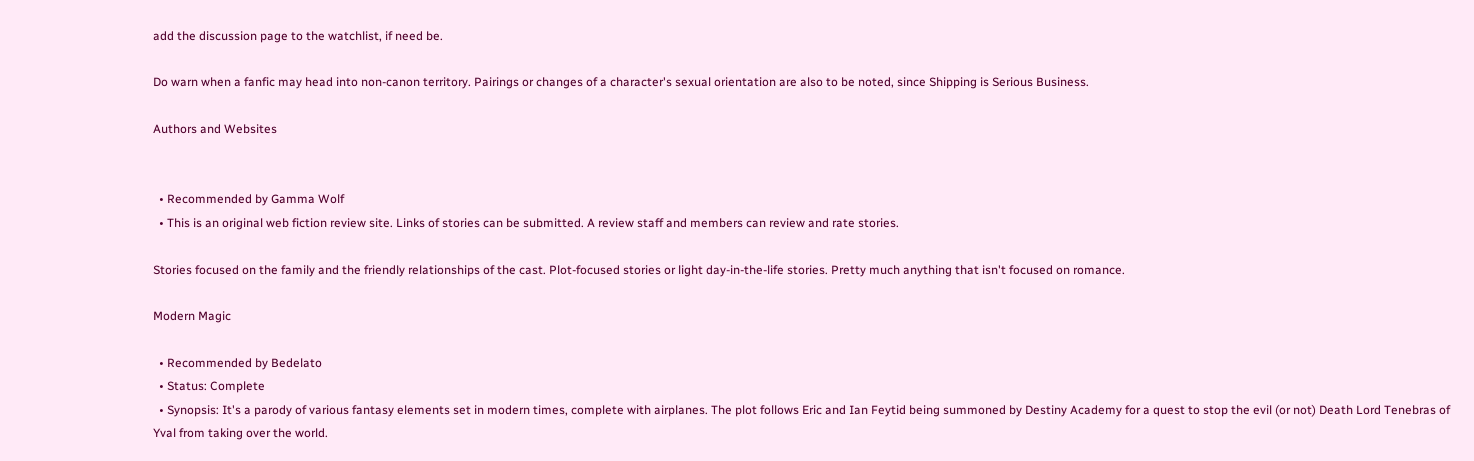add the discussion page to the watchlist, if need be.

Do warn when a fanfic may head into non-canon territory. Pairings or changes of a character's sexual orientation are also to be noted, since Shipping is Serious Business.

Authors and Websites


  • Recommended by Gamma Wolf
  • This is an original web fiction review site. Links of stories can be submitted. A review staff and members can review and rate stories.

Stories focused on the family and the friendly relationships of the cast. Plot-focused stories or light day-in-the-life stories. Pretty much anything that isn't focused on romance.

Modern Magic

  • Recommended by Bedelato
  • Status: Complete
  • Synopsis: It's a parody of various fantasy elements set in modern times, complete with airplanes. The plot follows Eric and Ian Feytid being summoned by Destiny Academy for a quest to stop the evil (or not) Death Lord Tenebras of Yval from taking over the world.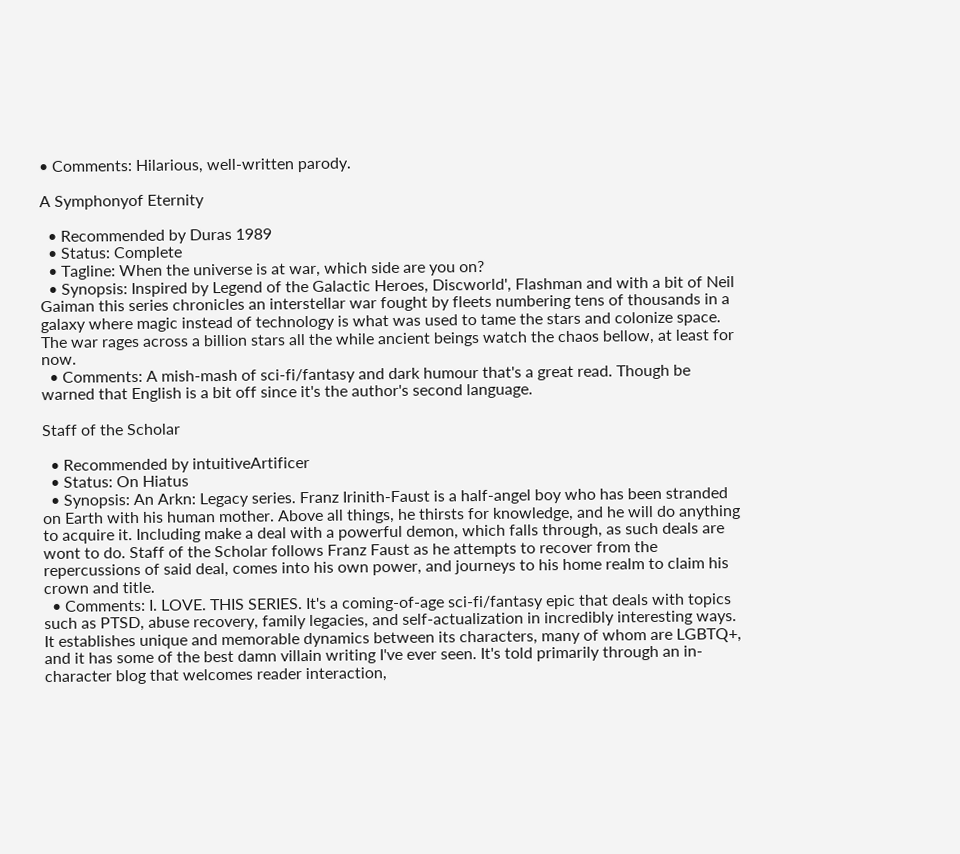• Comments: Hilarious, well-written parody.

A Symphonyof Eternity

  • Recommended by Duras 1989
  • Status: Complete
  • Tagline: When the universe is at war, which side are you on?
  • Synopsis: Inspired by Legend of the Galactic Heroes, Discworld', Flashman and with a bit of Neil Gaiman this series chronicles an interstellar war fought by fleets numbering tens of thousands in a galaxy where magic instead of technology is what was used to tame the stars and colonize space. The war rages across a billion stars all the while ancient beings watch the chaos bellow, at least for now.
  • Comments: A mish-mash of sci-fi/fantasy and dark humour that's a great read. Though be warned that English is a bit off since it's the author's second language.

Staff of the Scholar

  • Recommended by intuitiveArtificer
  • Status: On Hiatus
  • Synopsis: An Arkn: Legacy series. Franz Irinith-Faust is a half-angel boy who has been stranded on Earth with his human mother. Above all things, he thirsts for knowledge, and he will do anything to acquire it. Including make a deal with a powerful demon, which falls through, as such deals are wont to do. Staff of the Scholar follows Franz Faust as he attempts to recover from the repercussions of said deal, comes into his own power, and journeys to his home realm to claim his crown and title.
  • Comments: I. LOVE. THIS SERIES. It's a coming-of-age sci-fi/fantasy epic that deals with topics such as PTSD, abuse recovery, family legacies, and self-actualization in incredibly interesting ways. It establishes unique and memorable dynamics between its characters, many of whom are LGBTQ+, and it has some of the best damn villain writing I've ever seen. It's told primarily through an in-character blog that welcomes reader interaction,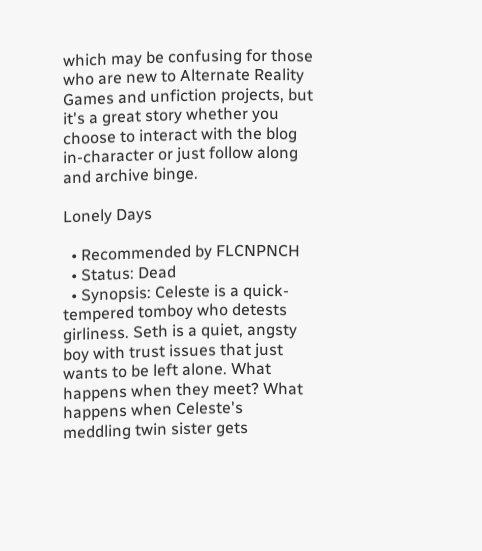which may be confusing for those who are new to Alternate Reality Games and unfiction projects, but it's a great story whether you choose to interact with the blog in-character or just follow along and archive binge.

Lonely Days

  • Recommended by FLCNPNCH
  • Status: Dead
  • Synopsis: Celeste is a quick-tempered tomboy who detests girliness. Seth is a quiet, angsty boy with trust issues that just wants to be left alone. What happens when they meet? What happens when Celeste's meddling twin sister gets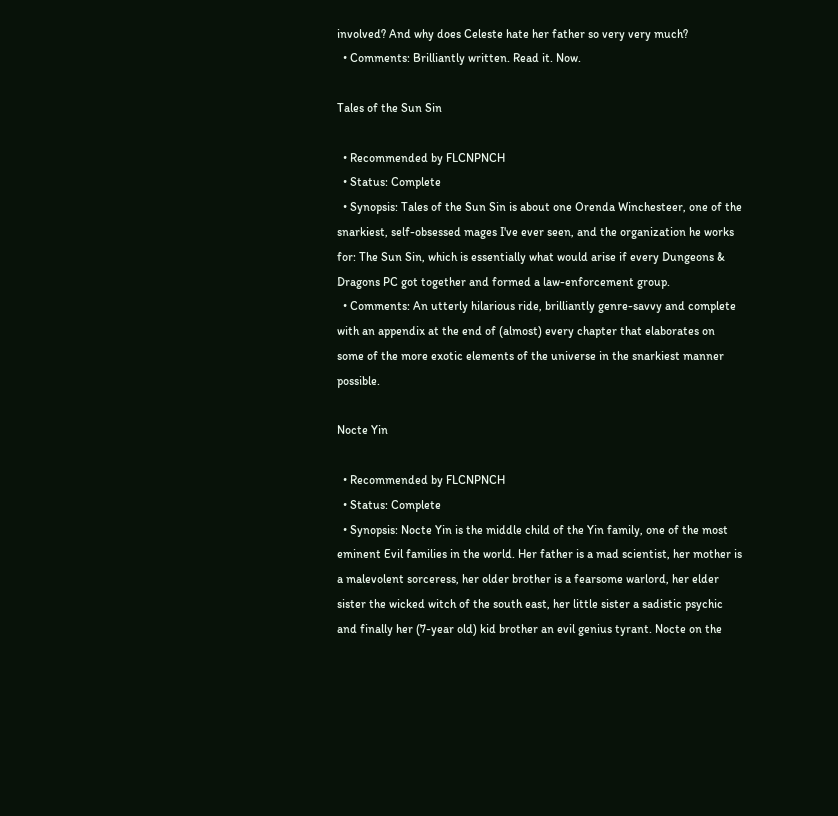involved? And why does Celeste hate her father so very very much?
  • Comments: Brilliantly written. Read it. Now.

Tales of the Sun Sin

  • Recommended by FLCNPNCH
  • Status: Complete
  • Synopsis: Tales of the Sun Sin is about one Orenda Winchesteer, one of the snarkiest, self-obsessed mages I've ever seen, and the organization he works for: The Sun Sin, which is essentially what would arise if every Dungeons & Dragons PC got together and formed a law-enforcement group.
  • Comments: An utterly hilarious ride, brilliantly genre-savvy and complete with an appendix at the end of (almost) every chapter that elaborates on some of the more exotic elements of the universe in the snarkiest manner possible.

Nocte Yin

  • Recommended by FLCNPNCH
  • Status: Complete
  • Synopsis: Nocte Yin is the middle child of the Yin family, one of the most eminent Evil families in the world. Her father is a mad scientist, her mother is a malevolent sorceress, her older brother is a fearsome warlord, her elder sister the wicked witch of the south east, her little sister a sadistic psychic and finally her (7-year old) kid brother an evil genius tyrant. Nocte on the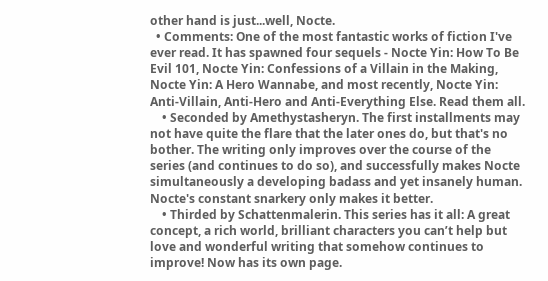other hand is just...well, Nocte.
  • Comments: One of the most fantastic works of fiction I've ever read. It has spawned four sequels - Nocte Yin: How To Be Evil 101, Nocte Yin: Confessions of a Villain in the Making, Nocte Yin: A Hero Wannabe, and most recently, Nocte Yin: Anti-Villain, Anti-Hero and Anti-Everything Else. Read them all.
    • Seconded by Amethystasheryn. The first installments may not have quite the flare that the later ones do, but that's no bother. The writing only improves over the course of the series (and continues to do so), and successfully makes Nocte simultaneously a developing badass and yet insanely human. Nocte's constant snarkery only makes it better.
    • Thirded by Schattenmalerin. This series has it all: A great concept, a rich world, brilliant characters you can’t help but love and wonderful writing that somehow continues to improve! Now has its own page.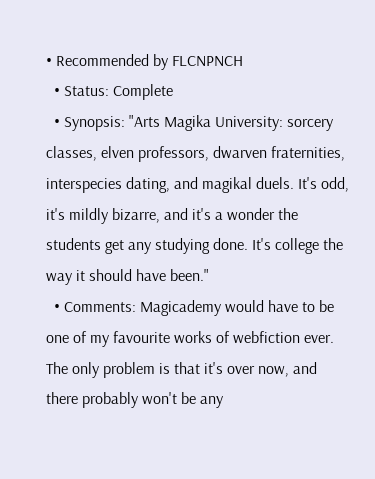• Recommended by FLCNPNCH
  • Status: Complete
  • Synopsis: "Arts Magika University: sorcery classes, elven professors, dwarven fraternities, interspecies dating, and magikal duels. It's odd, it's mildly bizarre, and it's a wonder the students get any studying done. It's college the way it should have been."
  • Comments: Magicademy would have to be one of my favourite works of webfiction ever. The only problem is that it's over now, and there probably won't be any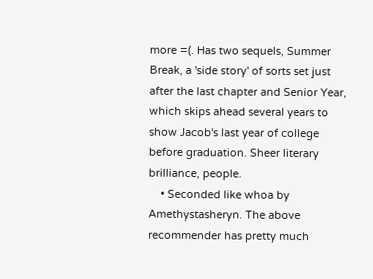more =(. Has two sequels, Summer Break, a 'side story' of sorts set just after the last chapter and Senior Year, which skips ahead several years to show Jacob's last year of college before graduation. Sheer literary brilliance, people.
    • Seconded like whoa by Amethystasheryn. The above recommender has pretty much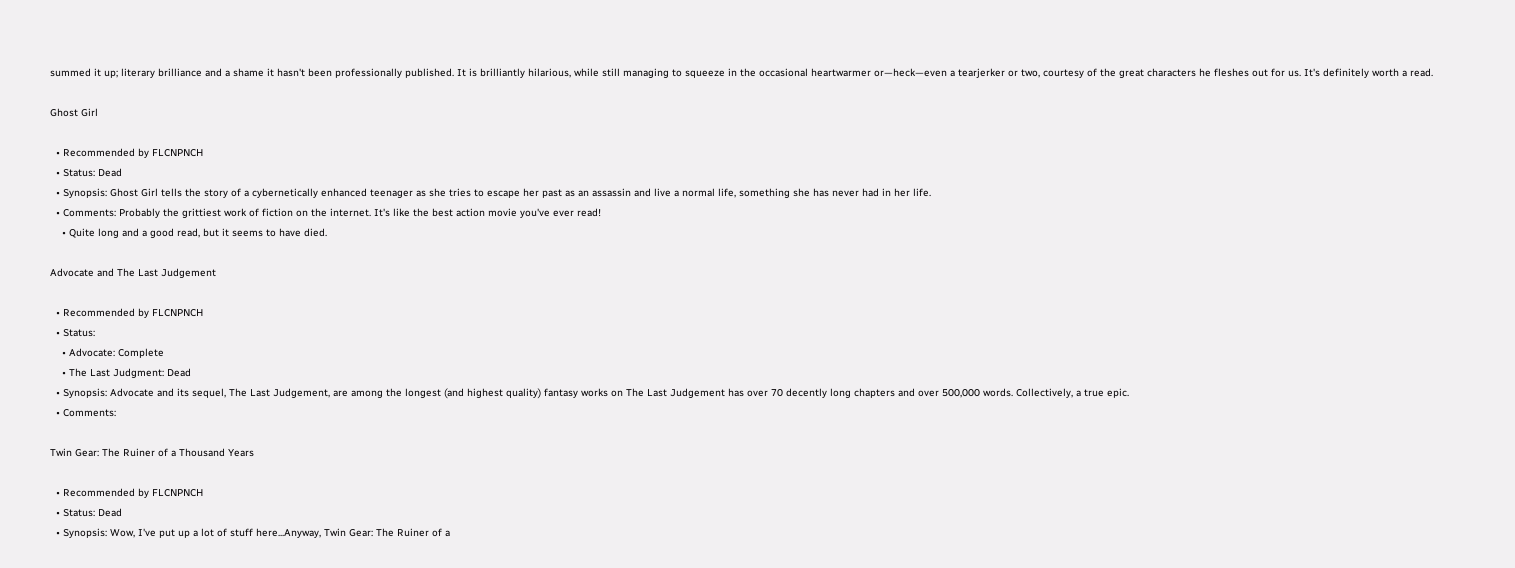summed it up; literary brilliance and a shame it hasn't been professionally published. It is brilliantly hilarious, while still managing to squeeze in the occasional heartwarmer or—heck—even a tearjerker or two, courtesy of the great characters he fleshes out for us. It's definitely worth a read.

Ghost Girl

  • Recommended by FLCNPNCH
  • Status: Dead
  • Synopsis: Ghost Girl tells the story of a cybernetically enhanced teenager as she tries to escape her past as an assassin and live a normal life, something she has never had in her life.
  • Comments: Probably the grittiest work of fiction on the internet. It's like the best action movie you've ever read!
    • Quite long and a good read, but it seems to have died.

Advocate and The Last Judgement

  • Recommended by FLCNPNCH
  • Status:
    • Advocate: Complete
    • The Last Judgment: Dead
  • Synopsis: Advocate and its sequel, The Last Judgement, are among the longest (and highest quality) fantasy works on The Last Judgement has over 70 decently long chapters and over 500,000 words. Collectively, a true epic.
  • Comments:

Twin Gear: The Ruiner of a Thousand Years

  • Recommended by FLCNPNCH
  • Status: Dead
  • Synopsis: Wow, I've put up a lot of stuff here...Anyway, Twin Gear: The Ruiner of a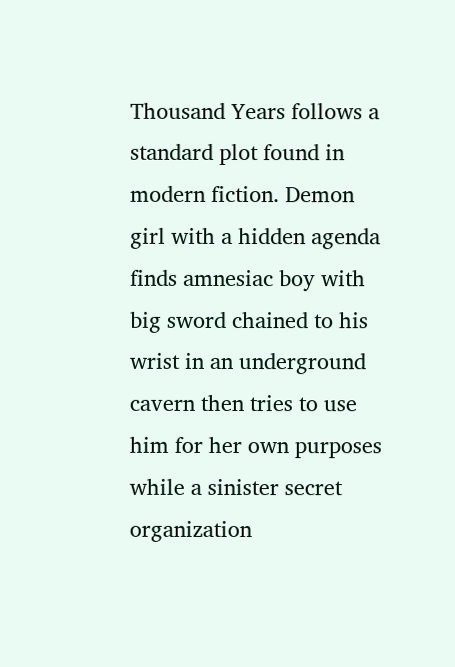Thousand Years follows a standard plot found in modern fiction. Demon girl with a hidden agenda finds amnesiac boy with big sword chained to his wrist in an underground cavern then tries to use him for her own purposes while a sinister secret organization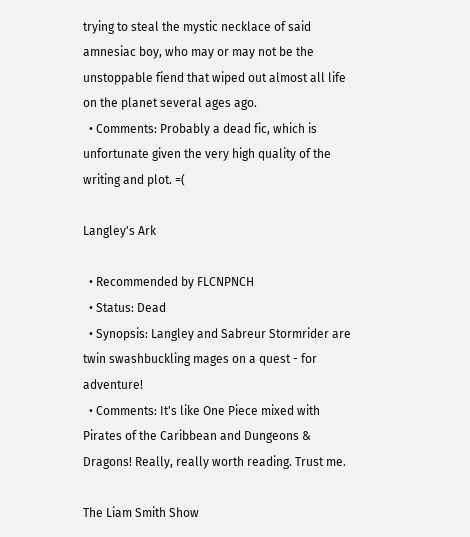trying to steal the mystic necklace of said amnesiac boy, who may or may not be the unstoppable fiend that wiped out almost all life on the planet several ages ago.
  • Comments: Probably a dead fic, which is unfortunate given the very high quality of the writing and plot. =(

Langley's Ark

  • Recommended by FLCNPNCH
  • Status: Dead
  • Synopsis: Langley and Sabreur Stormrider are twin swashbuckling mages on a quest - for adventure!
  • Comments: It's like One Piece mixed with Pirates of the Caribbean and Dungeons & Dragons! Really, really worth reading. Trust me.

The Liam Smith Show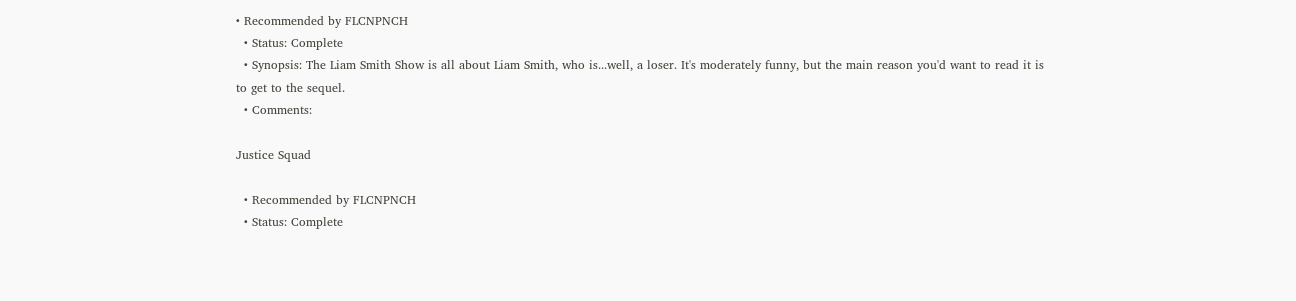• Recommended by FLCNPNCH
  • Status: Complete
  • Synopsis: The Liam Smith Show is all about Liam Smith, who is...well, a loser. It's moderately funny, but the main reason you'd want to read it is to get to the sequel.
  • Comments:

Justice Squad

  • Recommended by FLCNPNCH
  • Status: Complete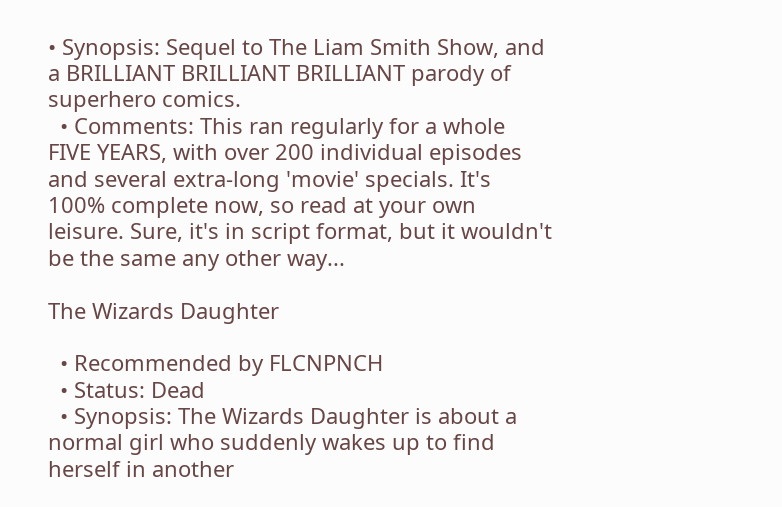• Synopsis: Sequel to The Liam Smith Show, and a BRILLIANT BRILLIANT BRILLIANT parody of superhero comics.
  • Comments: This ran regularly for a whole FIVE YEARS, with over 200 individual episodes and several extra-long 'movie' specials. It's 100% complete now, so read at your own leisure. Sure, it's in script format, but it wouldn't be the same any other way...

The Wizards Daughter

  • Recommended by FLCNPNCH
  • Status: Dead
  • Synopsis: The Wizards Daughter is about a normal girl who suddenly wakes up to find herself in another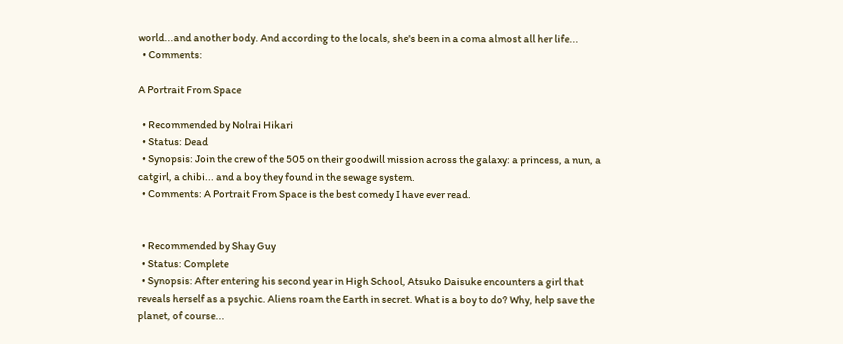world...and another body. And according to the locals, she's been in a coma almost all her life...
  • Comments:

A Portrait From Space

  • Recommended by Nolrai Hikari
  • Status: Dead
  • Synopsis: Join the crew of the 505 on their goodwill mission across the galaxy: a princess, a nun, a catgirl, a chibi... and a boy they found in the sewage system.
  • Comments: A Portrait From Space is the best comedy I have ever read.


  • Recommended by Shay Guy
  • Status: Complete
  • Synopsis: After entering his second year in High School, Atsuko Daisuke encounters a girl that reveals herself as a psychic. Aliens roam the Earth in secret. What is a boy to do? Why, help save the planet, of course...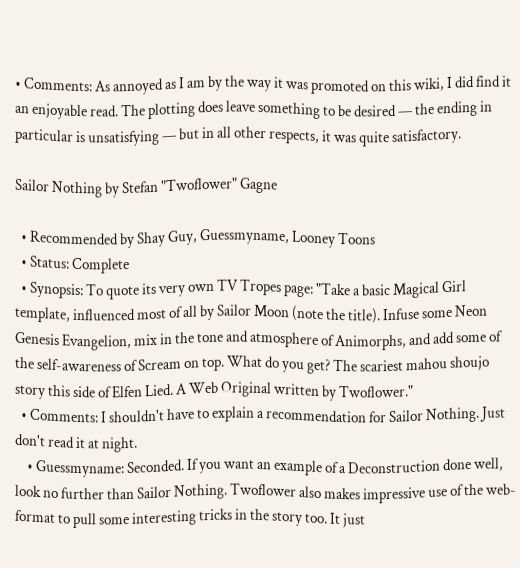• Comments: As annoyed as I am by the way it was promoted on this wiki, I did find it an enjoyable read. The plotting does leave something to be desired — the ending in particular is unsatisfying — but in all other respects, it was quite satisfactory.

Sailor Nothing by Stefan "Twoflower" Gagne

  • Recommended by Shay Guy, Guessmyname, Looney Toons
  • Status: Complete
  • Synopsis: To quote its very own TV Tropes page: "Take a basic Magical Girl template, influenced most of all by Sailor Moon (note the title). Infuse some Neon Genesis Evangelion, mix in the tone and atmosphere of Animorphs, and add some of the self-awareness of Scream on top. What do you get? The scariest mahou shoujo story this side of Elfen Lied. A Web Original written by Twoflower."
  • Comments: I shouldn't have to explain a recommendation for Sailor Nothing. Just don't read it at night.
    • Guessmyname: Seconded. If you want an example of a Deconstruction done well, look no further than Sailor Nothing. Twoflower also makes impressive use of the web-format to pull some interesting tricks in the story too. It just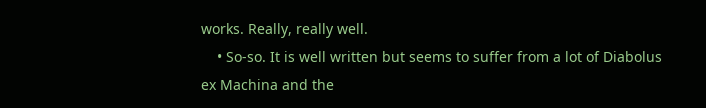works. Really, really well.
    • So-so. It is well written but seems to suffer from a lot of Diabolus ex Machina and the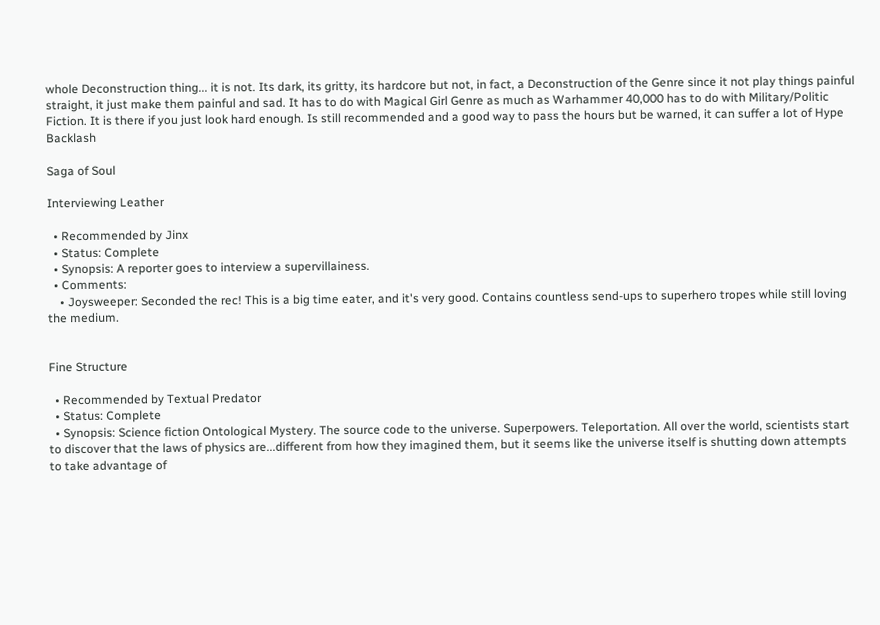whole Deconstruction thing... it is not. Its dark, its gritty, its hardcore but not, in fact, a Deconstruction of the Genre since it not play things painful straight, it just make them painful and sad. It has to do with Magical Girl Genre as much as Warhammer 40,000 has to do with Military/Politic Fiction. It is there if you just look hard enough. Is still recommended and a good way to pass the hours but be warned, it can suffer a lot of Hype Backlash

Saga of Soul

Interviewing Leather

  • Recommended by Jinx
  • Status: Complete
  • Synopsis: A reporter goes to interview a supervillainess.
  • Comments:
    • Joysweeper: Seconded the rec! This is a big time eater, and it's very good. Contains countless send-ups to superhero tropes while still loving the medium.


Fine Structure

  • Recommended by Textual Predator
  • Status: Complete
  • Synopsis: Science fiction Ontological Mystery. The source code to the universe. Superpowers. Teleportation. All over the world, scientists start to discover that the laws of physics are...different from how they imagined them, but it seems like the universe itself is shutting down attempts to take advantage of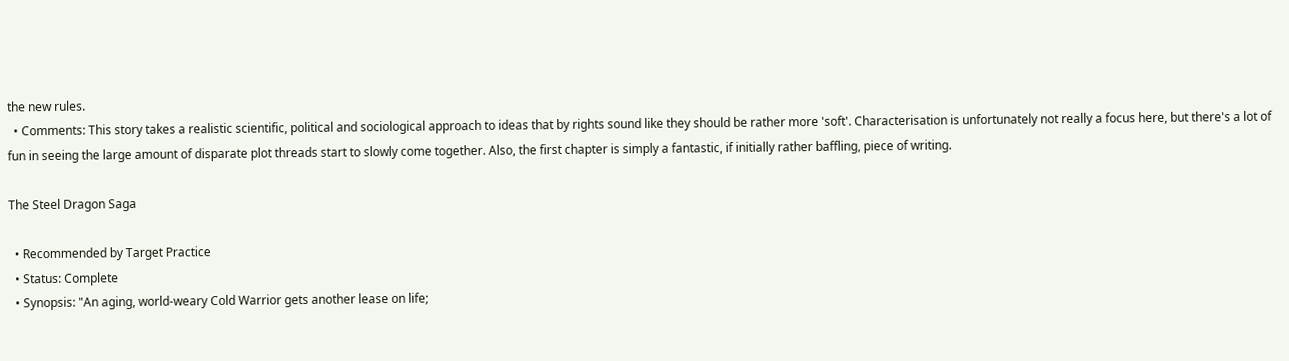the new rules.
  • Comments: This story takes a realistic scientific, political and sociological approach to ideas that by rights sound like they should be rather more 'soft'. Characterisation is unfortunately not really a focus here, but there's a lot of fun in seeing the large amount of disparate plot threads start to slowly come together. Also, the first chapter is simply a fantastic, if initially rather baffling, piece of writing.

The Steel Dragon Saga

  • Recommended by Target Practice
  • Status: Complete
  • Synopsis: "An aging, world-weary Cold Warrior gets another lease on life;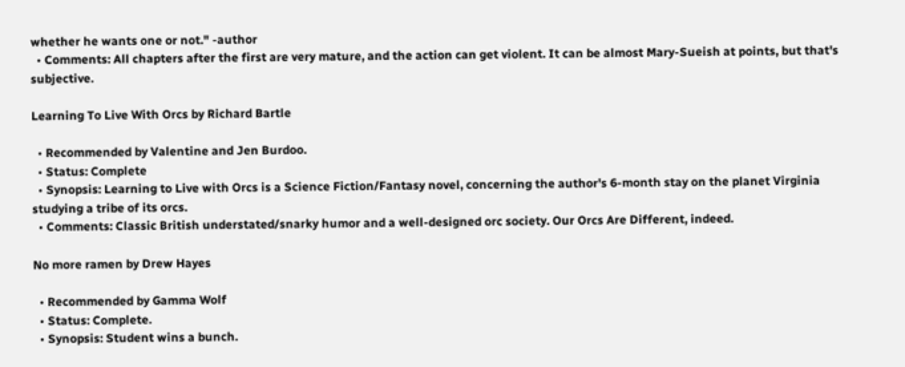whether he wants one or not." -author
  • Comments: All chapters after the first are very mature, and the action can get violent. It can be almost Mary-Sueish at points, but that's subjective.

Learning To Live With Orcs by Richard Bartle

  • Recommended by Valentine and Jen Burdoo.
  • Status: Complete
  • Synopsis: Learning to Live with Orcs is a Science Fiction/Fantasy novel, concerning the author's 6-month stay on the planet Virginia studying a tribe of its orcs.
  • Comments: Classic British understated/snarky humor and a well-designed orc society. Our Orcs Are Different, indeed.

No more ramen by Drew Hayes

  • Recommended by Gamma Wolf
  • Status: Complete.
  • Synopsis: Student wins a bunch.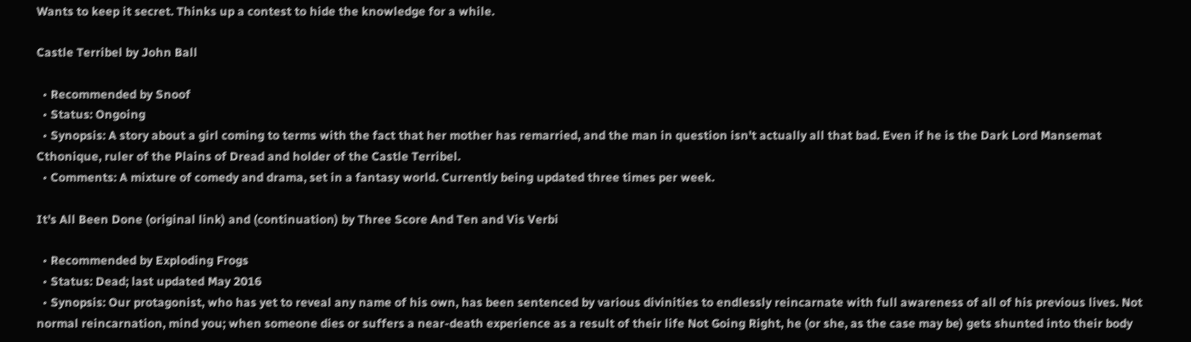Wants to keep it secret. Thinks up a contest to hide the knowledge for a while.

Castle Terribel by John Ball

  • Recommended by Snoof
  • Status: Ongoing
  • Synopsis: A story about a girl coming to terms with the fact that her mother has remarried, and the man in question isn't actually all that bad. Even if he is the Dark Lord Mansemat Cthonique, ruler of the Plains of Dread and holder of the Castle Terribel.
  • Comments: A mixture of comedy and drama, set in a fantasy world. Currently being updated three times per week.

It's All Been Done (original link) and (continuation) by Three Score And Ten and Vis Verbi

  • Recommended by Exploding Frogs
  • Status: Dead; last updated May 2016
  • Synopsis: Our protagonist, who has yet to reveal any name of his own, has been sentenced by various divinities to endlessly reincarnate with full awareness of all of his previous lives. Not normal reincarnation, mind you; when someone dies or suffers a near-death experience as a result of their life Not Going Right, he (or she, as the case may be) gets shunted into their body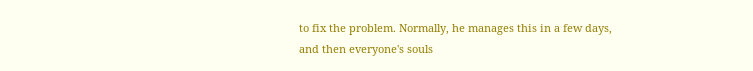to fix the problem. Normally, he manages this in a few days, and then everyone's souls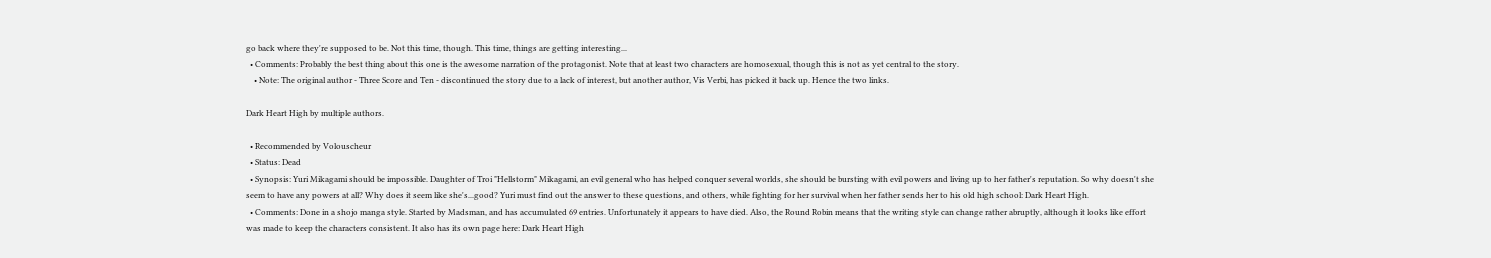go back where they're supposed to be. Not this time, though. This time, things are getting interesting...
  • Comments: Probably the best thing about this one is the awesome narration of the protagonist. Note that at least two characters are homosexual, though this is not as yet central to the story.
    • Note: The original author - Three Score and Ten - discontinued the story due to a lack of interest, but another author, Vis Verbi, has picked it back up. Hence the two links.

Dark Heart High by multiple authors.

  • Recommended by Volouscheur
  • Status: Dead
  • Synopsis: Yuri Mikagami should be impossible. Daughter of Troi "Hellstorm" Mikagami, an evil general who has helped conquer several worlds, she should be bursting with evil powers and living up to her father's reputation. So why doesn't she seem to have any powers at all? Why does it seem like she's...good? Yuri must find out the answer to these questions, and others, while fighting for her survival when her father sends her to his old high school: Dark Heart High.
  • Comments: Done in a shojo manga style. Started by Madsman, and has accumulated 69 entries. Unfortunately it appears to have died. Also, the Round Robin means that the writing style can change rather abruptly, although it looks like effort was made to keep the characters consistent. It also has its own page here: Dark Heart High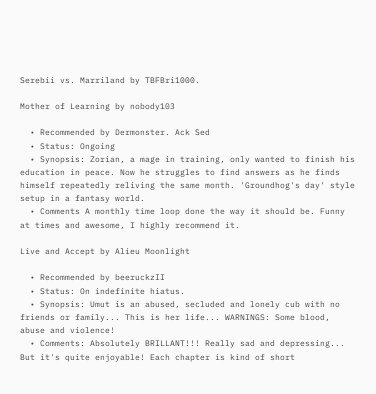Serebii vs. Marriland by TBFBri1000.

Mother of Learning by nobody103

  • Recommended by Dermonster. Ack Sed
  • Status: Ongoing
  • Synopsis: Zorian, a mage in training, only wanted to finish his education in peace. Now he struggles to find answers as he finds himself repeatedly reliving the same month. 'Groundhog's day' style setup in a fantasy world.
  • Comments A monthly time loop done the way it should be. Funny at times and awesome, I highly recommend it.

Live and Accept by Alieu Moonlight

  • Recommended by beeruckzII
  • Status: On indefinite hiatus.
  • Synopsis: Umut is an abused, secluded and lonely cub with no friends or family... This is her life... WARNINGS: Some blood, abuse and violence!
  • Comments: Absolutely BRILLANT!!! Really sad and depressing... But it's quite enjoyable! Each chapter is kind of short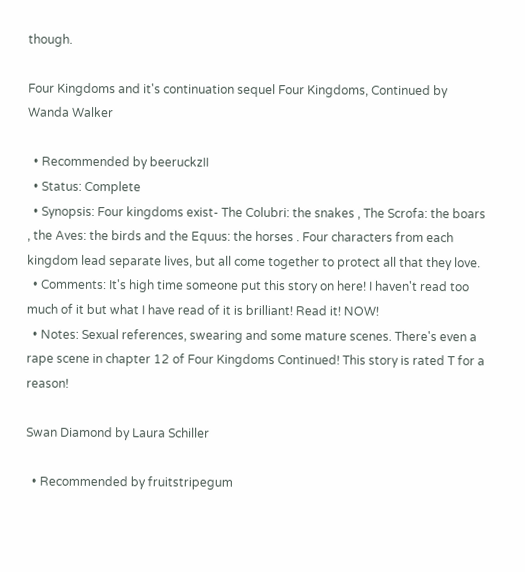though.

Four Kingdoms and it's continuation sequel Four Kingdoms, Continued by Wanda Walker

  • Recommended by beeruckzII
  • Status: Complete
  • Synopsis: Four kingdoms exist- The Colubri: the snakes , The Scrofa: the boars , the Aves: the birds and the Equus: the horses . Four characters from each kingdom lead separate lives, but all come together to protect all that they love.
  • Comments: It's high time someone put this story on here! I haven't read too much of it but what I have read of it is brilliant! Read it! NOW!
  • Notes: Sexual references, swearing and some mature scenes. There's even a rape scene in chapter 12 of Four Kingdoms Continued! This story is rated T for a reason!

Swan Diamond by Laura Schiller

  • Recommended by fruitstripegum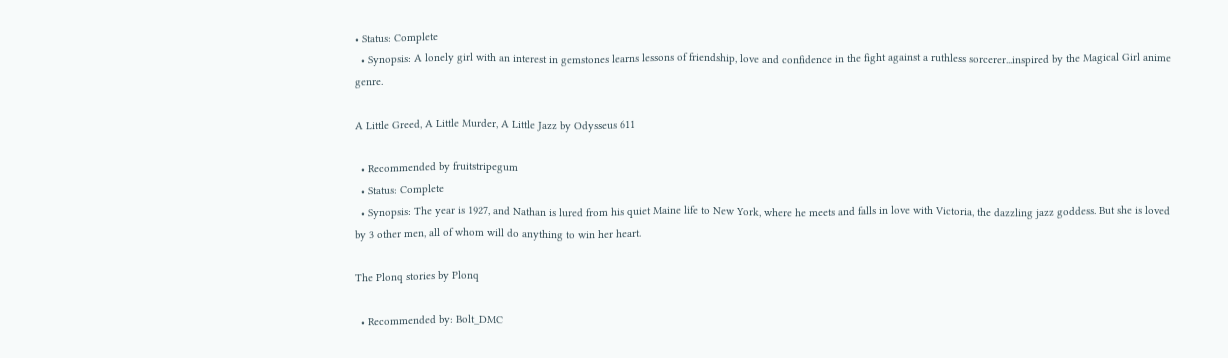• Status: Complete
  • Synopsis: A lonely girl with an interest in gemstones learns lessons of friendship, love and confidence in the fight against a ruthless sorcerer...inspired by the Magical Girl anime genre.

A Little Greed, A Little Murder, A Little Jazz by Odysseus 611

  • Recommended by fruitstripegum
  • Status: Complete
  • Synopsis: The year is 1927, and Nathan is lured from his quiet Maine life to New York, where he meets and falls in love with Victoria, the dazzling jazz goddess. But she is loved by 3 other men, all of whom will do anything to win her heart.

The Plonq stories by Plonq

  • Recommended by: Bolt_DMC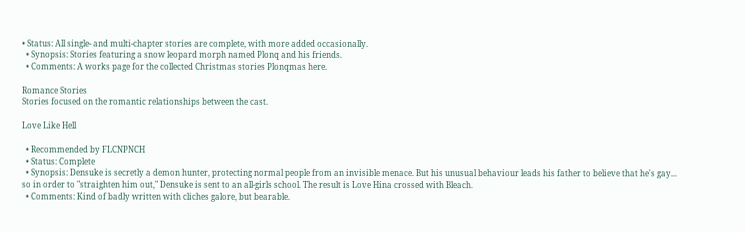• Status: All single- and multi-chapter stories are complete, with more added occasionally.
  • Synopsis: Stories featuring a snow leopard morph named Plonq and his friends.
  • Comments: A works page for the collected Christmas stories Plonqmas here.

Romance Stories
Stories focused on the romantic relationships between the cast.

Love Like Hell

  • Recommended by FLCNPNCH
  • Status: Complete
  • Synopsis: Densuke is secretly a demon hunter, protecting normal people from an invisible menace. But his unusual behaviour leads his father to believe that he's gay... so in order to "straighten him out," Densuke is sent to an all-girls school. The result is Love Hina crossed with Bleach.
  • Comments: Kind of badly written with cliches galore, but bearable.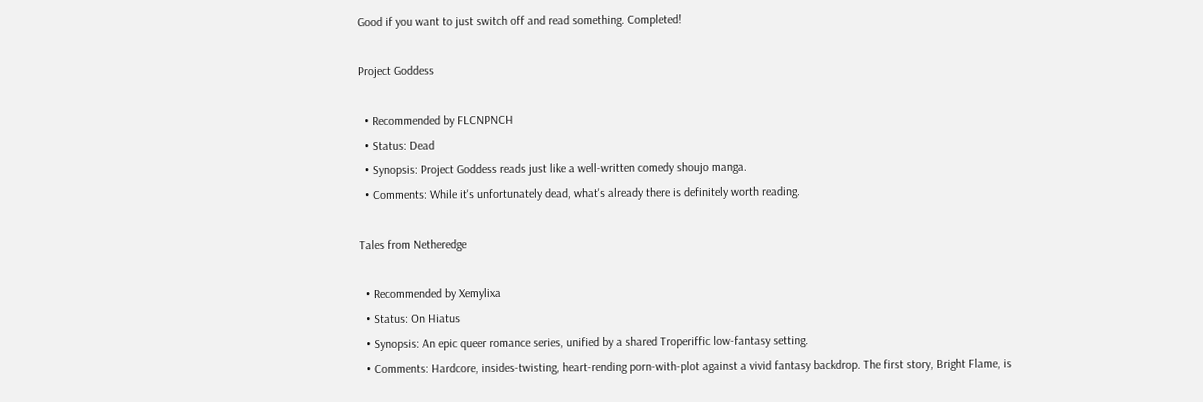Good if you want to just switch off and read something. Completed!

Project Goddess

  • Recommended by FLCNPNCH
  • Status: Dead
  • Synopsis: Project Goddess reads just like a well-written comedy shoujo manga.
  • Comments: While it's unfortunately dead, what's already there is definitely worth reading.

Tales from Netheredge

  • Recommended by Xemylixa
  • Status: On Hiatus
  • Synopsis: An epic queer romance series, unified by a shared Troperiffic low-fantasy setting.
  • Comments: Hardcore, insides-twisting, heart-rending porn-with-plot against a vivid fantasy backdrop. The first story, Bright Flame, is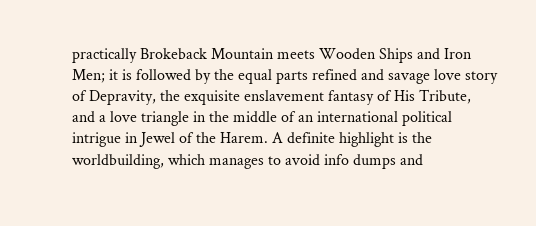practically Brokeback Mountain meets Wooden Ships and Iron Men; it is followed by the equal parts refined and savage love story of Depravity, the exquisite enslavement fantasy of His Tribute, and a love triangle in the middle of an international political intrigue in Jewel of the Harem. A definite highlight is the worldbuilding, which manages to avoid info dumps and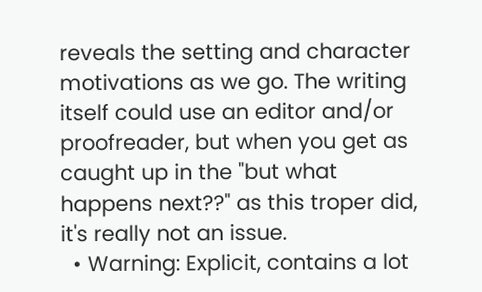reveals the setting and character motivations as we go. The writing itself could use an editor and/or proofreader, but when you get as caught up in the "but what happens next??" as this troper did, it's really not an issue.
  • Warning: Explicit, contains a lot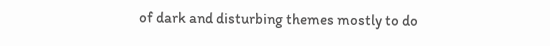of dark and disturbing themes mostly to do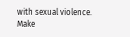with sexual violence. Make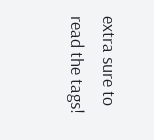extra sure to read the tags!